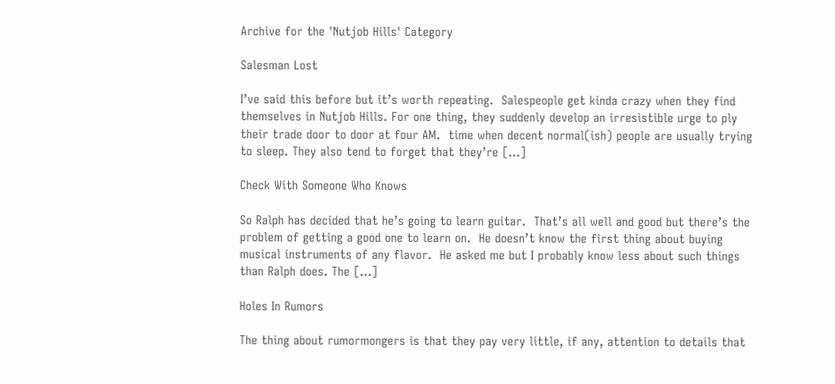Archive for the 'Nutjob Hills' Category

Salesman Lost

I’ve said this before but it’s worth repeating.  Salespeople get kinda crazy when they find themselves in Nutjob Hills. For one thing, they suddenly develop an irresistible urge to ply their trade door to door at four AM.  time when decent normal(ish) people are usually trying to sleep. They also tend to forget that they’re […]

Check With Someone Who Knows

So Ralph has decided that he’s going to learn guitar.  That’s all well and good but there’s the problem of getting a good one to learn on.  He doesn’t know the first thing about buying musical instruments of any flavor.  He asked me but I probably know less about such things than Ralph does. The […]

Holes In Rumors

The thing about rumormongers is that they pay very little, if any, attention to details that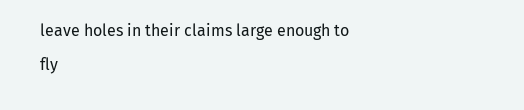leave holes in their claims large enough to fly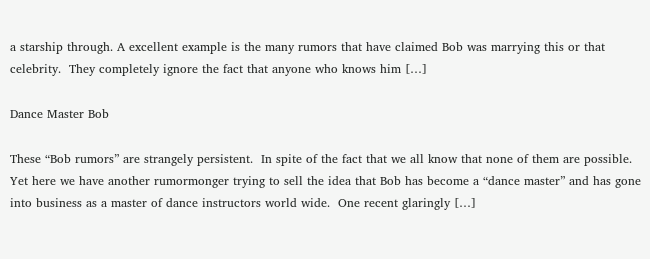a starship through. A excellent example is the many rumors that have claimed Bob was marrying this or that celebrity.  They completely ignore the fact that anyone who knows him […]

Dance Master Bob

These “Bob rumors” are strangely persistent.  In spite of the fact that we all know that none of them are possible. Yet here we have another rumormonger trying to sell the idea that Bob has become a “dance master” and has gone into business as a master of dance instructors world wide.  One recent glaringly […]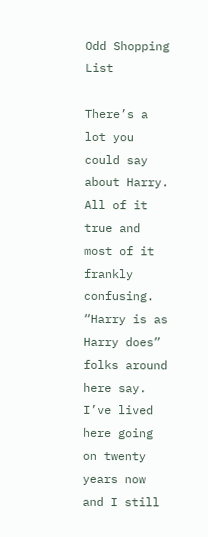Odd Shopping List

There’s a lot you could say about Harry.  All of it true and most of it frankly confusing.  “Harry is as Harry does” folks around here say.  I’ve lived here going on twenty years now and I still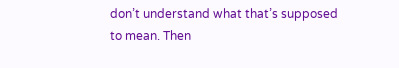don’t understand what that’s supposed to mean. Then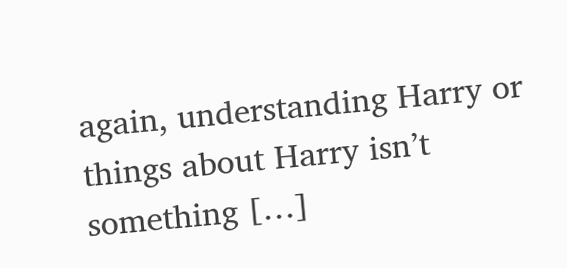again, understanding Harry or things about Harry isn’t something […]